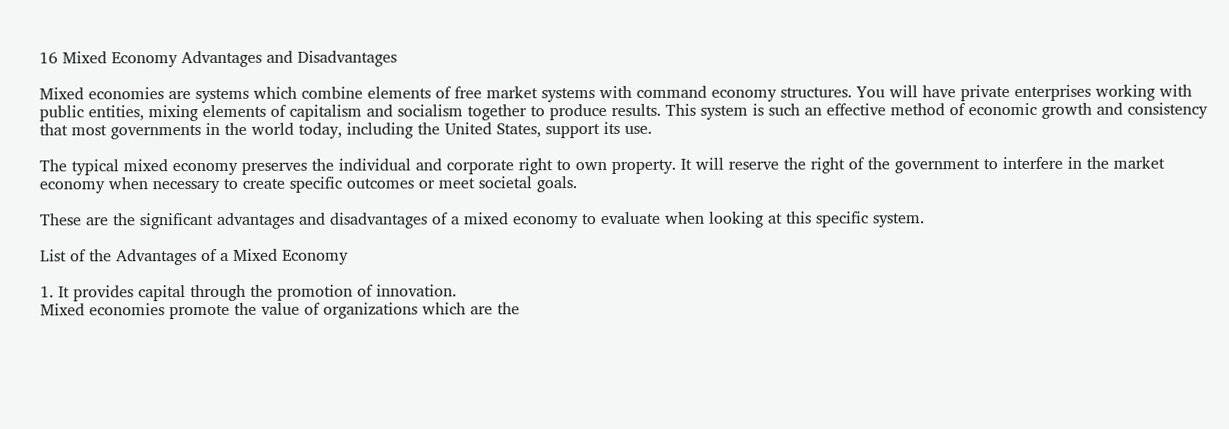16 Mixed Economy Advantages and Disadvantages

Mixed economies are systems which combine elements of free market systems with command economy structures. You will have private enterprises working with public entities, mixing elements of capitalism and socialism together to produce results. This system is such an effective method of economic growth and consistency that most governments in the world today, including the United States, support its use.

The typical mixed economy preserves the individual and corporate right to own property. It will reserve the right of the government to interfere in the market economy when necessary to create specific outcomes or meet societal goals.

These are the significant advantages and disadvantages of a mixed economy to evaluate when looking at this specific system.

List of the Advantages of a Mixed Economy

1. It provides capital through the promotion of innovation.
Mixed economies promote the value of organizations which are the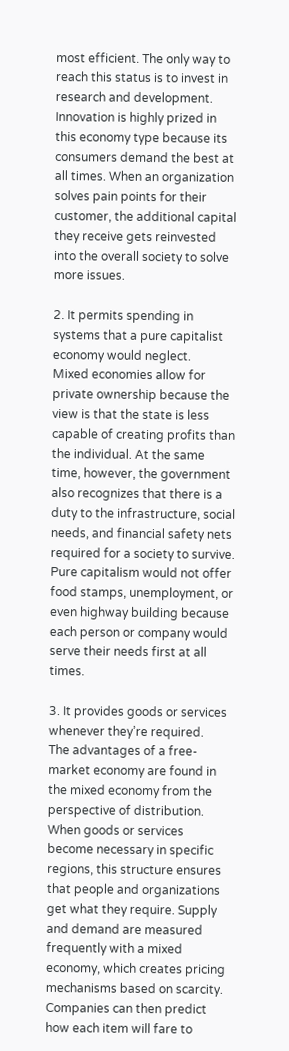most efficient. The only way to reach this status is to invest in research and development. Innovation is highly prized in this economy type because its consumers demand the best at all times. When an organization solves pain points for their customer, the additional capital they receive gets reinvested into the overall society to solve more issues.

2. It permits spending in systems that a pure capitalist economy would neglect.
Mixed economies allow for private ownership because the view is that the state is less capable of creating profits than the individual. At the same time, however, the government also recognizes that there is a duty to the infrastructure, social needs, and financial safety nets required for a society to survive. Pure capitalism would not offer food stamps, unemployment, or even highway building because each person or company would serve their needs first at all times.

3. It provides goods or services whenever they’re required.
The advantages of a free-market economy are found in the mixed economy from the perspective of distribution. When goods or services become necessary in specific regions, this structure ensures that people and organizations get what they require. Supply and demand are measured frequently with a mixed economy, which creates pricing mechanisms based on scarcity. Companies can then predict how each item will fare to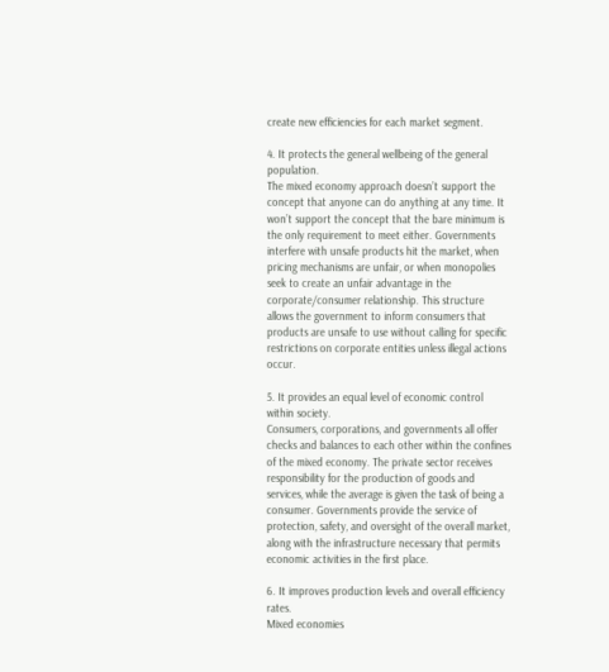create new efficiencies for each market segment.

4. It protects the general wellbeing of the general population.
The mixed economy approach doesn’t support the concept that anyone can do anything at any time. It won’t support the concept that the bare minimum is the only requirement to meet either. Governments interfere with unsafe products hit the market, when pricing mechanisms are unfair, or when monopolies seek to create an unfair advantage in the corporate/consumer relationship. This structure allows the government to inform consumers that products are unsafe to use without calling for specific restrictions on corporate entities unless illegal actions occur.

5. It provides an equal level of economic control within society.
Consumers, corporations, and governments all offer checks and balances to each other within the confines of the mixed economy. The private sector receives responsibility for the production of goods and services, while the average is given the task of being a consumer. Governments provide the service of protection, safety, and oversight of the overall market, along with the infrastructure necessary that permits economic activities in the first place.

6. It improves production levels and overall efficiency rates.
Mixed economies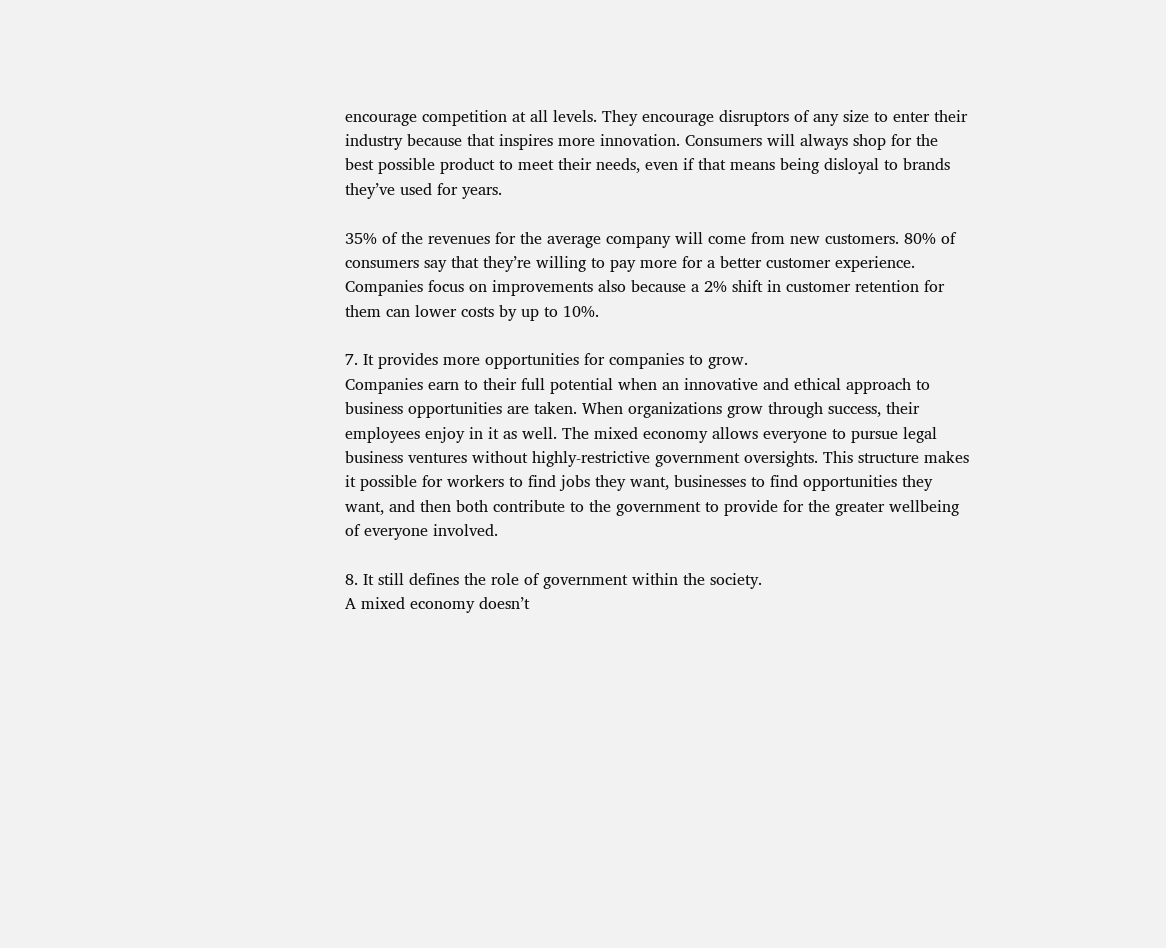encourage competition at all levels. They encourage disruptors of any size to enter their industry because that inspires more innovation. Consumers will always shop for the best possible product to meet their needs, even if that means being disloyal to brands they’ve used for years.

35% of the revenues for the average company will come from new customers. 80% of consumers say that they’re willing to pay more for a better customer experience. Companies focus on improvements also because a 2% shift in customer retention for them can lower costs by up to 10%.

7. It provides more opportunities for companies to grow.
Companies earn to their full potential when an innovative and ethical approach to business opportunities are taken. When organizations grow through success, their employees enjoy in it as well. The mixed economy allows everyone to pursue legal business ventures without highly-restrictive government oversights. This structure makes it possible for workers to find jobs they want, businesses to find opportunities they want, and then both contribute to the government to provide for the greater wellbeing of everyone involved.

8. It still defines the role of government within the society.
A mixed economy doesn’t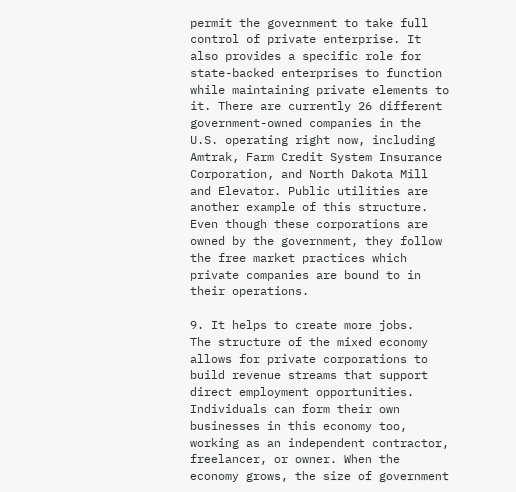permit the government to take full control of private enterprise. It also provides a specific role for state-backed enterprises to function while maintaining private elements to it. There are currently 26 different government-owned companies in the U.S. operating right now, including Amtrak, Farm Credit System Insurance Corporation, and North Dakota Mill and Elevator. Public utilities are another example of this structure.
Even though these corporations are owned by the government, they follow the free market practices which private companies are bound to in their operations.

9. It helps to create more jobs.
The structure of the mixed economy allows for private corporations to build revenue streams that support direct employment opportunities. Individuals can form their own businesses in this economy too, working as an independent contractor, freelancer, or owner. When the economy grows, the size of government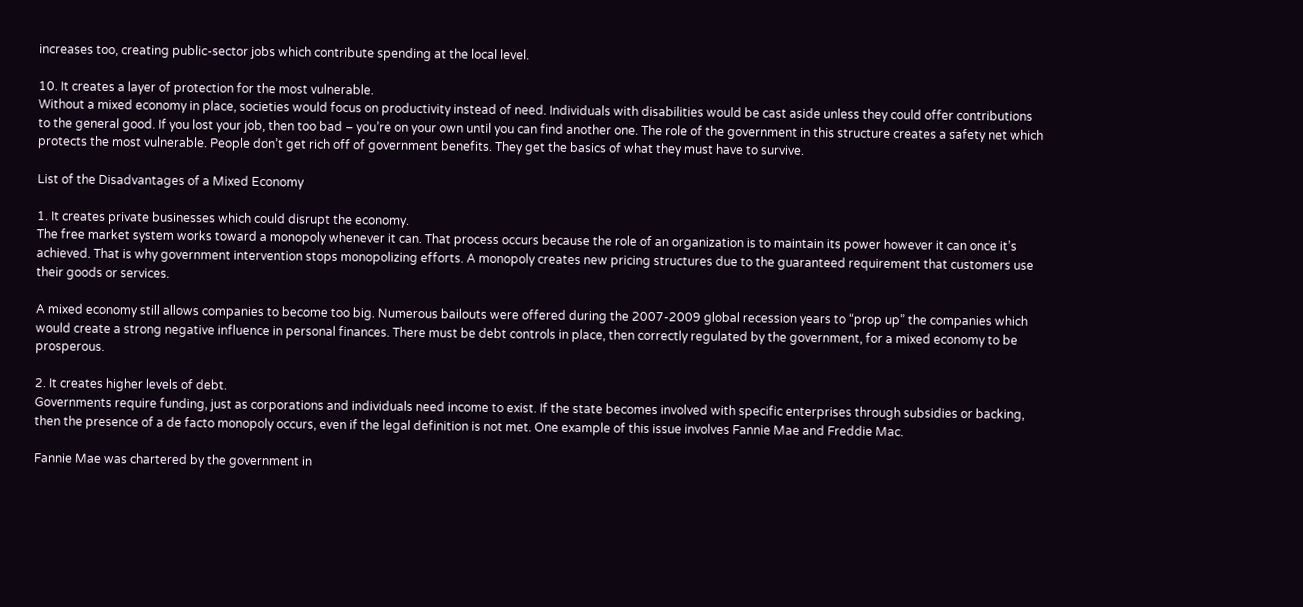increases too, creating public-sector jobs which contribute spending at the local level.

10. It creates a layer of protection for the most vulnerable.
Without a mixed economy in place, societies would focus on productivity instead of need. Individuals with disabilities would be cast aside unless they could offer contributions to the general good. If you lost your job, then too bad – you’re on your own until you can find another one. The role of the government in this structure creates a safety net which protects the most vulnerable. People don’t get rich off of government benefits. They get the basics of what they must have to survive.

List of the Disadvantages of a Mixed Economy

1. It creates private businesses which could disrupt the economy.
The free market system works toward a monopoly whenever it can. That process occurs because the role of an organization is to maintain its power however it can once it’s achieved. That is why government intervention stops monopolizing efforts. A monopoly creates new pricing structures due to the guaranteed requirement that customers use their goods or services.

A mixed economy still allows companies to become too big. Numerous bailouts were offered during the 2007-2009 global recession years to “prop up” the companies which would create a strong negative influence in personal finances. There must be debt controls in place, then correctly regulated by the government, for a mixed economy to be prosperous.

2. It creates higher levels of debt.
Governments require funding, just as corporations and individuals need income to exist. If the state becomes involved with specific enterprises through subsidies or backing, then the presence of a de facto monopoly occurs, even if the legal definition is not met. One example of this issue involves Fannie Mae and Freddie Mac.

Fannie Mae was chartered by the government in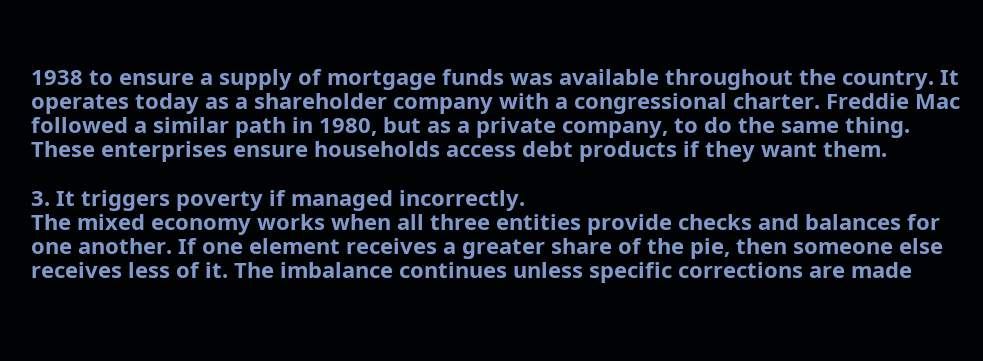1938 to ensure a supply of mortgage funds was available throughout the country. It operates today as a shareholder company with a congressional charter. Freddie Mac followed a similar path in 1980, but as a private company, to do the same thing. These enterprises ensure households access debt products if they want them.

3. It triggers poverty if managed incorrectly.
The mixed economy works when all three entities provide checks and balances for one another. If one element receives a greater share of the pie, then someone else receives less of it. The imbalance continues unless specific corrections are made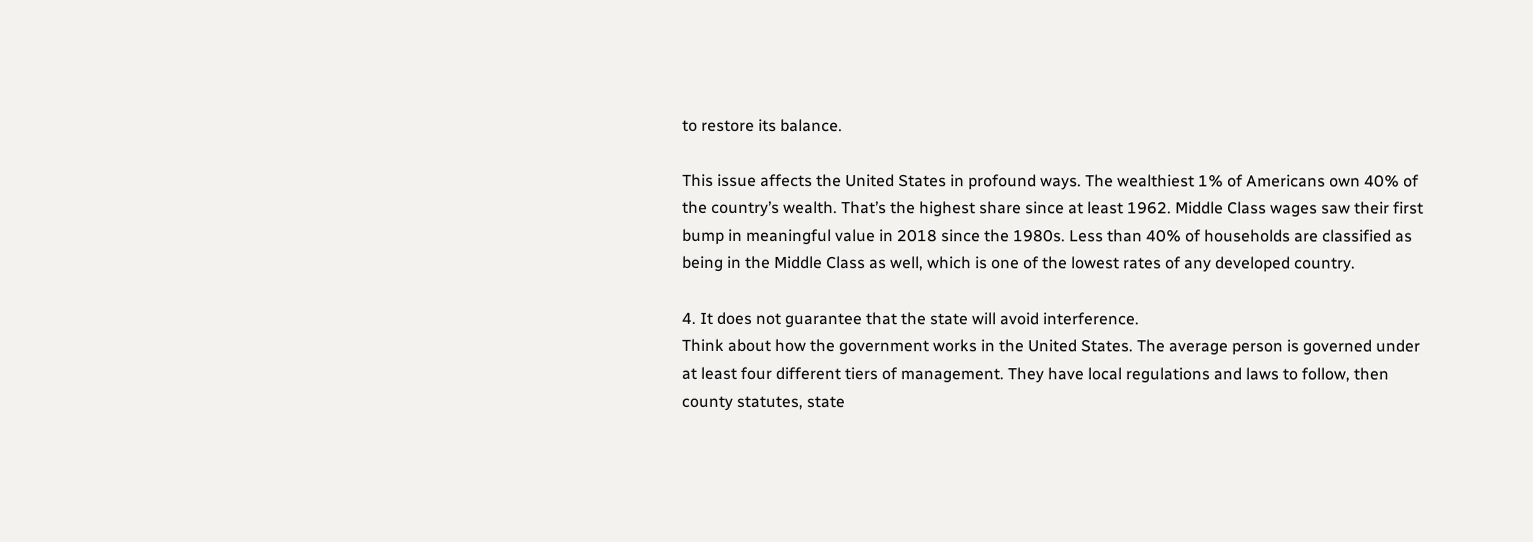to restore its balance.

This issue affects the United States in profound ways. The wealthiest 1% of Americans own 40% of the country’s wealth. That’s the highest share since at least 1962. Middle Class wages saw their first bump in meaningful value in 2018 since the 1980s. Less than 40% of households are classified as being in the Middle Class as well, which is one of the lowest rates of any developed country.

4. It does not guarantee that the state will avoid interference.
Think about how the government works in the United States. The average person is governed under at least four different tiers of management. They have local regulations and laws to follow, then county statutes, state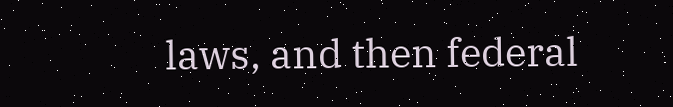laws, and then federal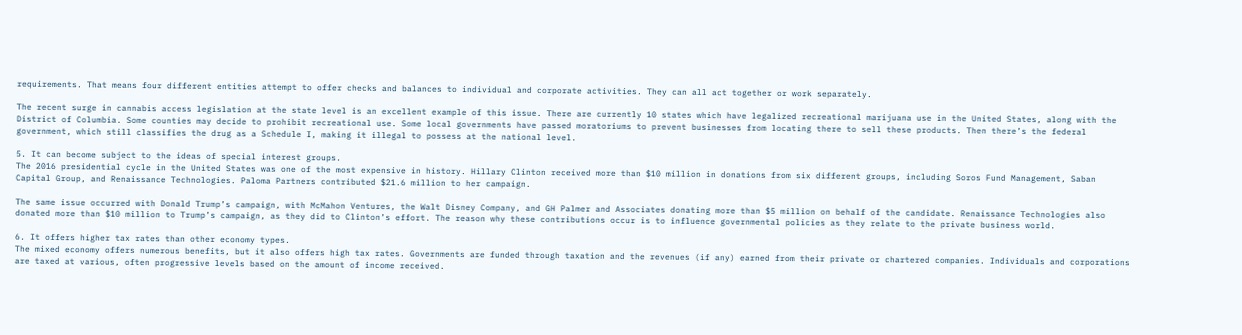requirements. That means four different entities attempt to offer checks and balances to individual and corporate activities. They can all act together or work separately.

The recent surge in cannabis access legislation at the state level is an excellent example of this issue. There are currently 10 states which have legalized recreational marijuana use in the United States, along with the District of Columbia. Some counties may decide to prohibit recreational use. Some local governments have passed moratoriums to prevent businesses from locating there to sell these products. Then there’s the federal government, which still classifies the drug as a Schedule I, making it illegal to possess at the national level.

5. It can become subject to the ideas of special interest groups.
The 2016 presidential cycle in the United States was one of the most expensive in history. Hillary Clinton received more than $10 million in donations from six different groups, including Soros Fund Management, Saban Capital Group, and Renaissance Technologies. Paloma Partners contributed $21.6 million to her campaign.

The same issue occurred with Donald Trump’s campaign, with McMahon Ventures, the Walt Disney Company, and GH Palmer and Associates donating more than $5 million on behalf of the candidate. Renaissance Technologies also donated more than $10 million to Trump’s campaign, as they did to Clinton’s effort. The reason why these contributions occur is to influence governmental policies as they relate to the private business world.

6. It offers higher tax rates than other economy types.
The mixed economy offers numerous benefits, but it also offers high tax rates. Governments are funded through taxation and the revenues (if any) earned from their private or chartered companies. Individuals and corporations are taxed at various, often progressive levels based on the amount of income received.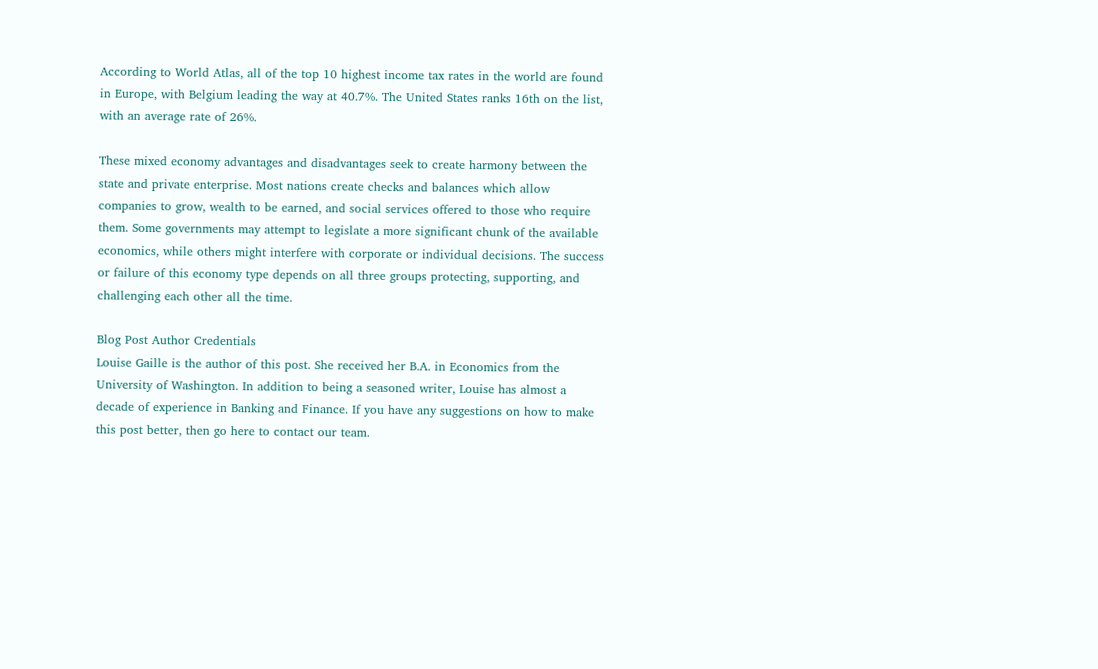According to World Atlas, all of the top 10 highest income tax rates in the world are found in Europe, with Belgium leading the way at 40.7%. The United States ranks 16th on the list, with an average rate of 26%.

These mixed economy advantages and disadvantages seek to create harmony between the state and private enterprise. Most nations create checks and balances which allow companies to grow, wealth to be earned, and social services offered to those who require them. Some governments may attempt to legislate a more significant chunk of the available economics, while others might interfere with corporate or individual decisions. The success or failure of this economy type depends on all three groups protecting, supporting, and challenging each other all the time.

Blog Post Author Credentials
Louise Gaille is the author of this post. She received her B.A. in Economics from the University of Washington. In addition to being a seasoned writer, Louise has almost a decade of experience in Banking and Finance. If you have any suggestions on how to make this post better, then go here to contact our team.